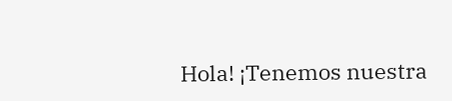Hola! ¡Tenemos nuestra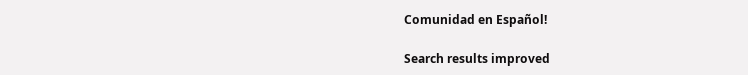Comunidad en Español!

Search results improved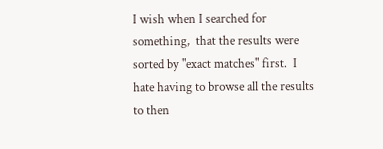I wish when I searched for something,  that the results were sorted by "exact matches" first.  I hate having to browse all the results to then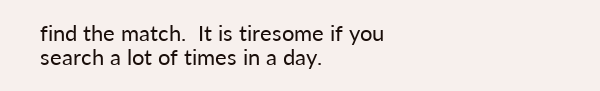find the match.  It is tiresome if you search a lot of times in a day.